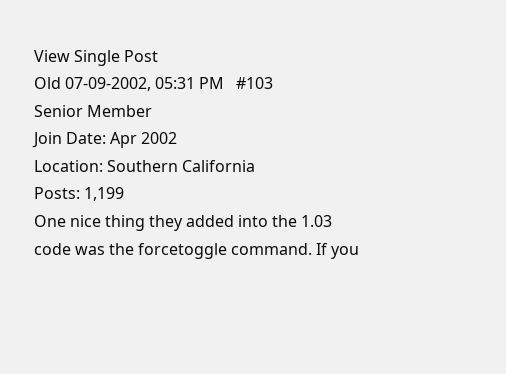View Single Post
Old 07-09-2002, 05:31 PM   #103
Senior Member
Join Date: Apr 2002
Location: Southern California
Posts: 1,199
One nice thing they added into the 1.03 code was the forcetoggle command. If you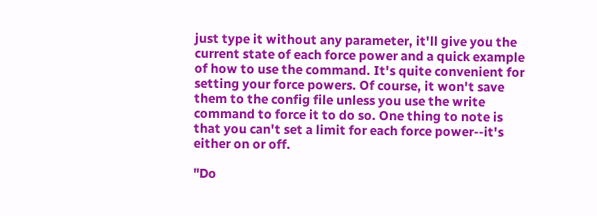just type it without any parameter, it'll give you the current state of each force power and a quick example of how to use the command. It's quite convenient for setting your force powers. Of course, it won't save them to the config file unless you use the write command to force it to do so. One thing to note is that you can't set a limit for each force power--it's either on or off.

"Do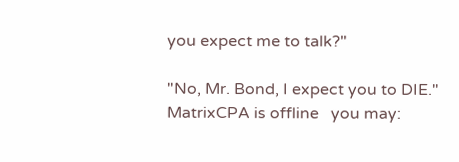you expect me to talk?"

"No, Mr. Bond, I expect you to DIE."
MatrixCPA is offline   you may: